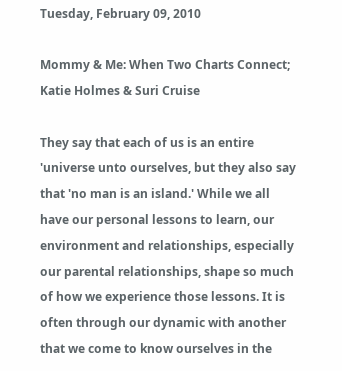Tuesday, February 09, 2010

Mommy & Me: When Two Charts Connect; Katie Holmes & Suri Cruise

They say that each of us is an entire 'universe unto ourselves, but they also say that 'no man is an island.' While we all have our personal lessons to learn, our environment and relationships, especially our parental relationships, shape so much of how we experience those lessons. It is often through our dynamic with another that we come to know ourselves in the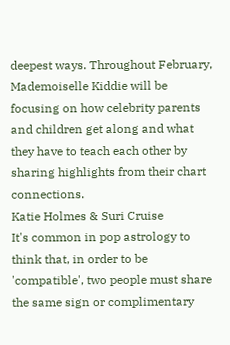deepest ways. Throughout February, Mademoiselle Kiddie will be focusing on how celebrity parents and children get along and what they have to teach each other by sharing highlights from their chart connections.
Katie Holmes & Suri Cruise
It's common in pop astrology to think that, in order to be 'compatible', two people must share the same sign or complimentary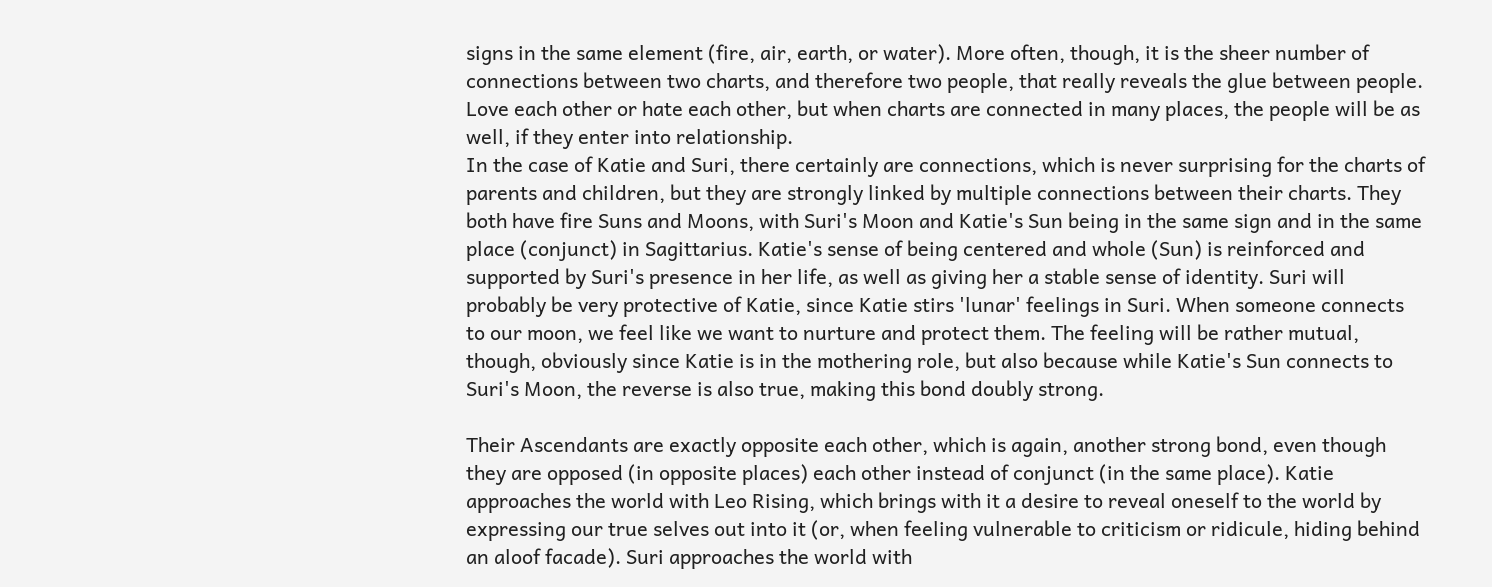signs in the same element (fire, air, earth, or water). More often, though, it is the sheer number of connections between two charts, and therefore two people, that really reveals the glue between people. Love each other or hate each other, but when charts are connected in many places, the people will be as well, if they enter into relationship.
In the case of Katie and Suri, there certainly are connections, which is never surprising for the charts of parents and children, but they are strongly linked by multiple connections between their charts. They both have fire Suns and Moons, with Suri's Moon and Katie's Sun being in the same sign and in the same place (conjunct) in Sagittarius. Katie's sense of being centered and whole (Sun) is reinforced and supported by Suri's presence in her life, as well as giving her a stable sense of identity. Suri will probably be very protective of Katie, since Katie stirs 'lunar' feelings in Suri. When someone connects to our moon, we feel like we want to nurture and protect them. The feeling will be rather mutual, though, obviously since Katie is in the mothering role, but also because while Katie's Sun connects to Suri's Moon, the reverse is also true, making this bond doubly strong.

Their Ascendants are exactly opposite each other, which is again, another strong bond, even though they are opposed (in opposite places) each other instead of conjunct (in the same place). Katie approaches the world with Leo Rising, which brings with it a desire to reveal oneself to the world by expressing our true selves out into it (or, when feeling vulnerable to criticism or ridicule, hiding behind an aloof facade). Suri approaches the world with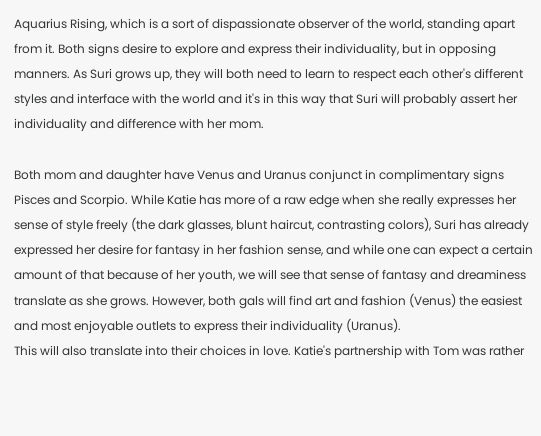Aquarius Rising, which is a sort of dispassionate observer of the world, standing apart from it. Both signs desire to explore and express their individuality, but in opposing manners. As Suri grows up, they will both need to learn to respect each other's different styles and interface with the world and it's in this way that Suri will probably assert her individuality and difference with her mom.

Both mom and daughter have Venus and Uranus conjunct in complimentary signs Pisces and Scorpio. While Katie has more of a raw edge when she really expresses her sense of style freely (the dark glasses, blunt haircut, contrasting colors), Suri has already expressed her desire for fantasy in her fashion sense, and while one can expect a certain amount of that because of her youth, we will see that sense of fantasy and dreaminess translate as she grows. However, both gals will find art and fashion (Venus) the easiest and most enjoyable outlets to express their individuality (Uranus).
This will also translate into their choices in love. Katie's partnership with Tom was rather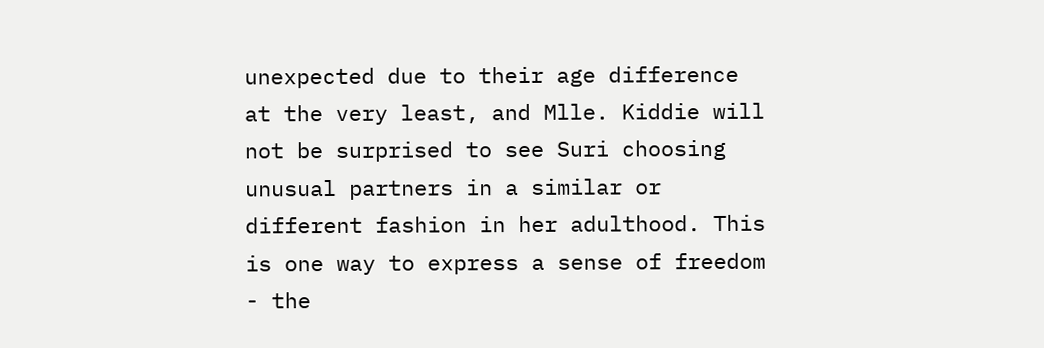unexpected due to their age difference at the very least, and Mlle. Kiddie will not be surprised to see Suri choosing unusual partners in a similar or different fashion in her adulthood. This is one way to express a sense of freedom - the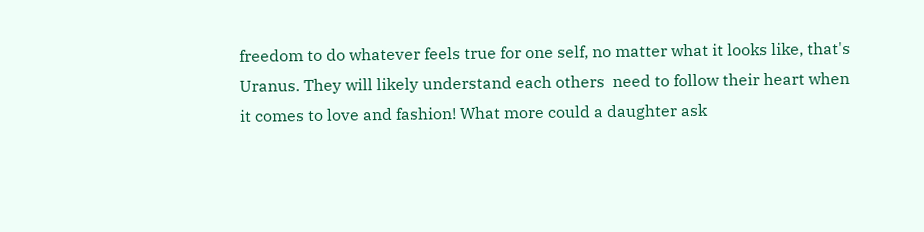freedom to do whatever feels true for one self, no matter what it looks like, that's Uranus. They will likely understand each others  need to follow their heart when it comes to love and fashion! What more could a daughter ask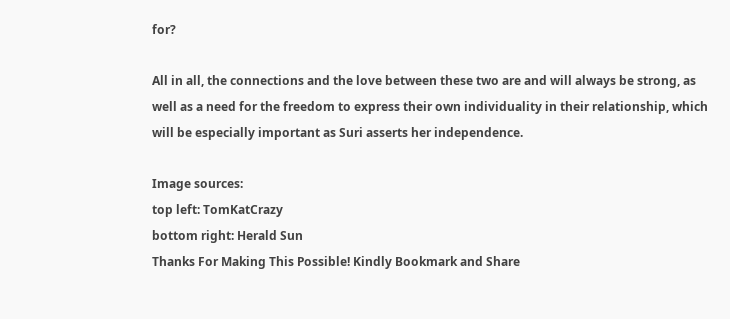for?

All in all, the connections and the love between these two are and will always be strong, as well as a need for the freedom to express their own individuality in their relationship, which will be especially important as Suri asserts her independence.

Image sources:
top left: TomKatCrazy
bottom right: Herald Sun
Thanks For Making This Possible! Kindly Bookmark and Share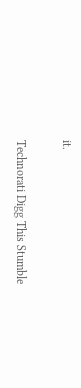it.

Technorati Digg This Stumble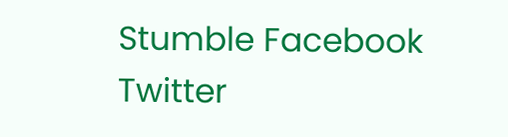Stumble Facebook Twitter